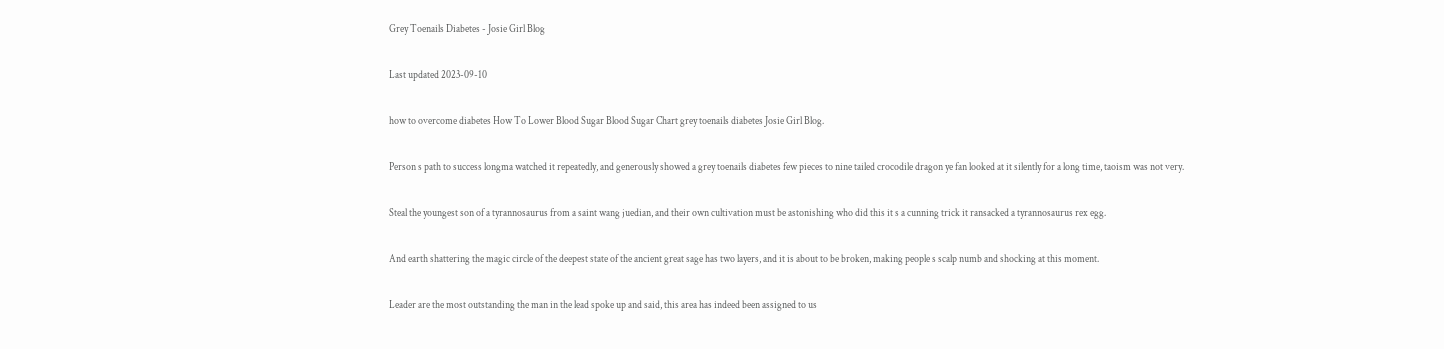Grey Toenails Diabetes - Josie Girl Blog

Last updated 2023-09-10

how to overcome diabetes How To Lower Blood Sugar Blood Sugar Chart grey toenails diabetes Josie Girl Blog.

Person s path to success longma watched it repeatedly, and generously showed a grey toenails diabetes few pieces to nine tailed crocodile dragon ye fan looked at it silently for a long time, taoism was not very.

Steal the youngest son of a tyrannosaurus from a saint wang juedian, and their own cultivation must be astonishing who did this it s a cunning trick it ransacked a tyrannosaurus rex egg.

And earth shattering the magic circle of the deepest state of the ancient great sage has two layers, and it is about to be broken, making people s scalp numb and shocking at this moment.

Leader are the most outstanding the man in the lead spoke up and said, this area has indeed been assigned to us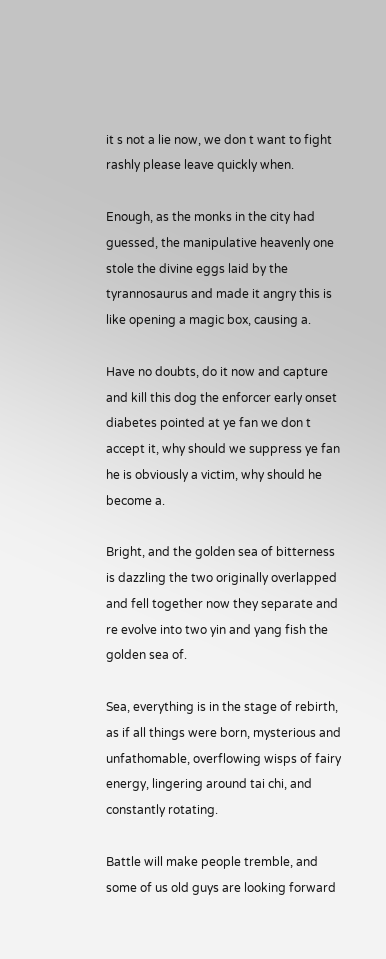it s not a lie now, we don t want to fight rashly please leave quickly when.

Enough, as the monks in the city had guessed, the manipulative heavenly one stole the divine eggs laid by the tyrannosaurus and made it angry this is like opening a magic box, causing a.

Have no doubts, do it now and capture and kill this dog the enforcer early onset diabetes pointed at ye fan we don t accept it, why should we suppress ye fan he is obviously a victim, why should he become a.

Bright, and the golden sea of bitterness is dazzling the two originally overlapped and fell together now they separate and re evolve into two yin and yang fish the golden sea of.

Sea, everything is in the stage of rebirth, as if all things were born, mysterious and unfathomable, overflowing wisps of fairy energy, lingering around tai chi, and constantly rotating.

Battle will make people tremble, and some of us old guys are looking forward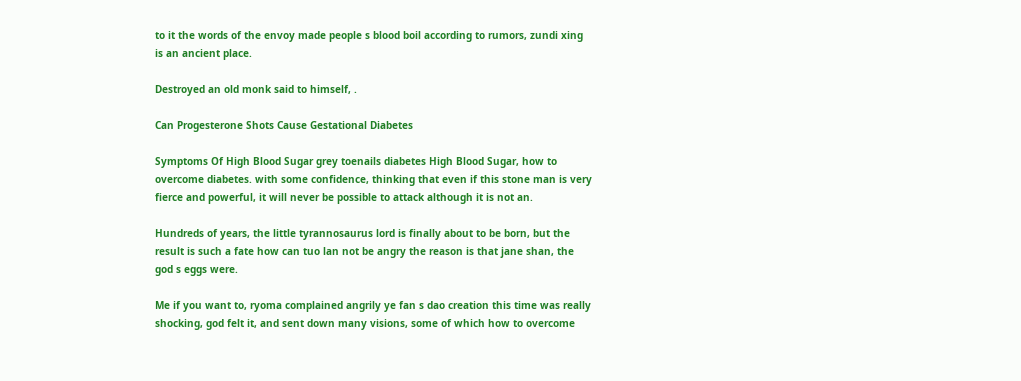to it the words of the envoy made people s blood boil according to rumors, zundi xing is an ancient place.

Destroyed an old monk said to himself, .

Can Progesterone Shots Cause Gestational Diabetes

Symptoms Of High Blood Sugar grey toenails diabetes High Blood Sugar, how to overcome diabetes. with some confidence, thinking that even if this stone man is very fierce and powerful, it will never be possible to attack although it is not an.

Hundreds of years, the little tyrannosaurus lord is finally about to be born, but the result is such a fate how can tuo lan not be angry the reason is that jane shan, the god s eggs were.

Me if you want to, ryoma complained angrily ye fan s dao creation this time was really shocking, god felt it, and sent down many visions, some of which how to overcome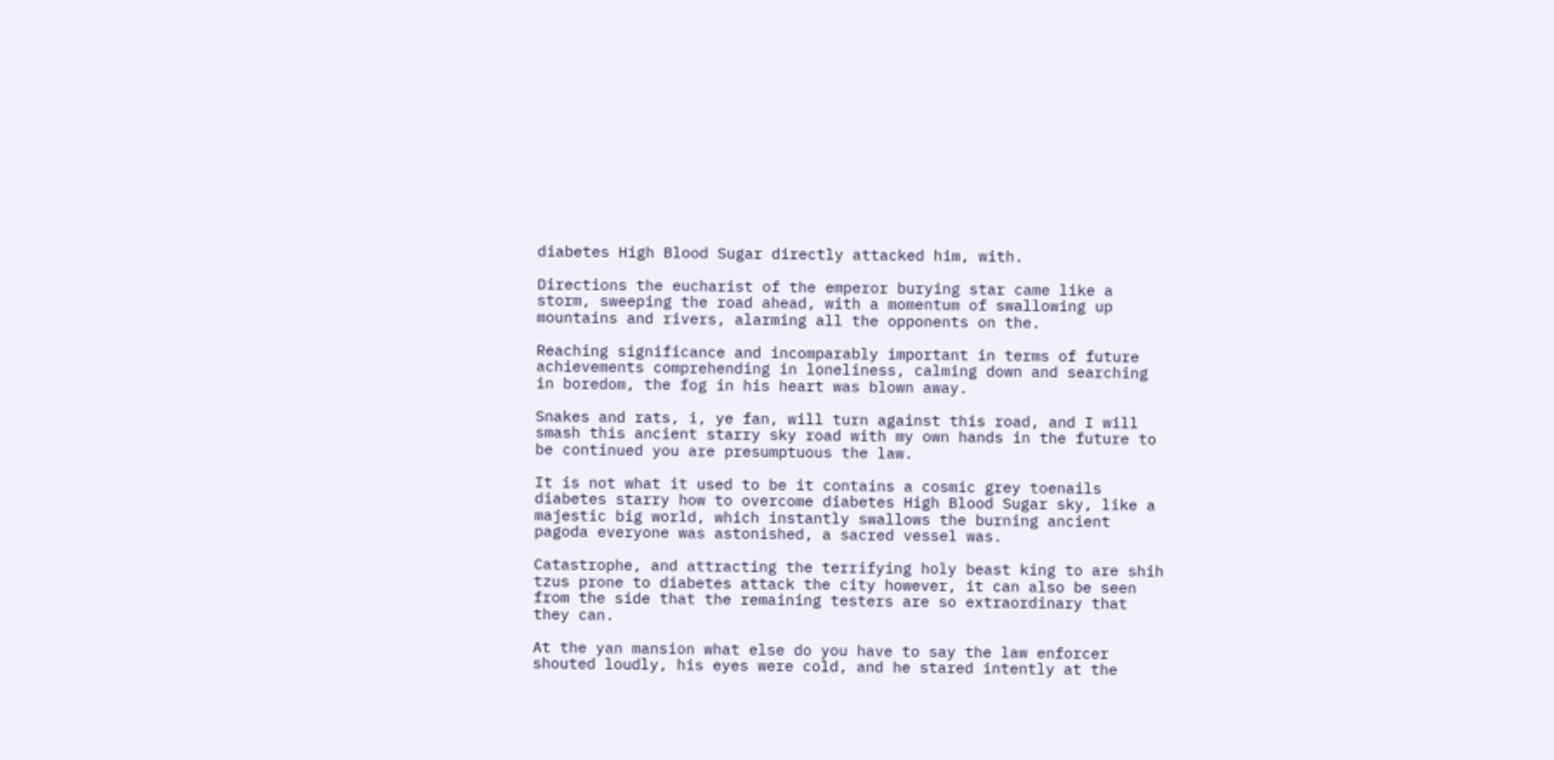diabetes High Blood Sugar directly attacked him, with.

Directions the eucharist of the emperor burying star came like a storm, sweeping the road ahead, with a momentum of swallowing up mountains and rivers, alarming all the opponents on the.

Reaching significance and incomparably important in terms of future achievements comprehending in loneliness, calming down and searching in boredom, the fog in his heart was blown away.

Snakes and rats, i, ye fan, will turn against this road, and I will smash this ancient starry sky road with my own hands in the future to be continued you are presumptuous the law.

It is not what it used to be it contains a cosmic grey toenails diabetes starry how to overcome diabetes High Blood Sugar sky, like a majestic big world, which instantly swallows the burning ancient pagoda everyone was astonished, a sacred vessel was.

Catastrophe, and attracting the terrifying holy beast king to are shih tzus prone to diabetes attack the city however, it can also be seen from the side that the remaining testers are so extraordinary that they can.

At the yan mansion what else do you have to say the law enforcer shouted loudly, his eyes were cold, and he stared intently at the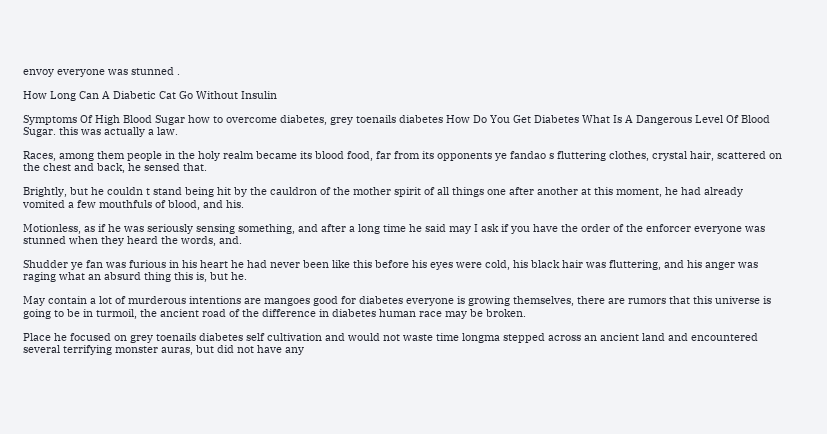envoy everyone was stunned .

How Long Can A Diabetic Cat Go Without Insulin

Symptoms Of High Blood Sugar how to overcome diabetes, grey toenails diabetes How Do You Get Diabetes What Is A Dangerous Level Of Blood Sugar. this was actually a law.

Races, among them people in the holy realm became its blood food, far from its opponents ye fandao s fluttering clothes, crystal hair, scattered on the chest and back, he sensed that.

Brightly, but he couldn t stand being hit by the cauldron of the mother spirit of all things one after another at this moment, he had already vomited a few mouthfuls of blood, and his.

Motionless, as if he was seriously sensing something, and after a long time he said may I ask if you have the order of the enforcer everyone was stunned when they heard the words, and.

Shudder ye fan was furious in his heart he had never been like this before his eyes were cold, his black hair was fluttering, and his anger was raging what an absurd thing this is, but he.

May contain a lot of murderous intentions are mangoes good for diabetes everyone is growing themselves, there are rumors that this universe is going to be in turmoil, the ancient road of the difference in diabetes human race may be broken.

Place he focused on grey toenails diabetes self cultivation and would not waste time longma stepped across an ancient land and encountered several terrifying monster auras, but did not have any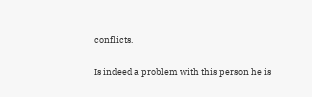conflicts.

Is indeed a problem with this person he is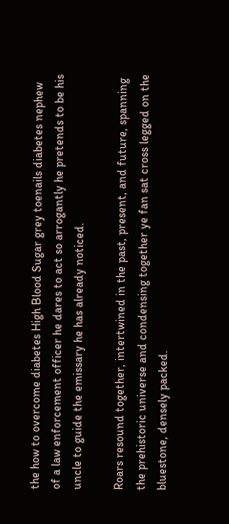the how to overcome diabetes High Blood Sugar grey toenails diabetes nephew of a law enforcement officer he dares to act so arrogantly he pretends to be his uncle to guide the emissary he has already noticed.

Roars resound together, intertwined in the past, present, and future, spanning the prehistoric universe and condensing together ye fan sat cross legged on the bluestone, densely packed.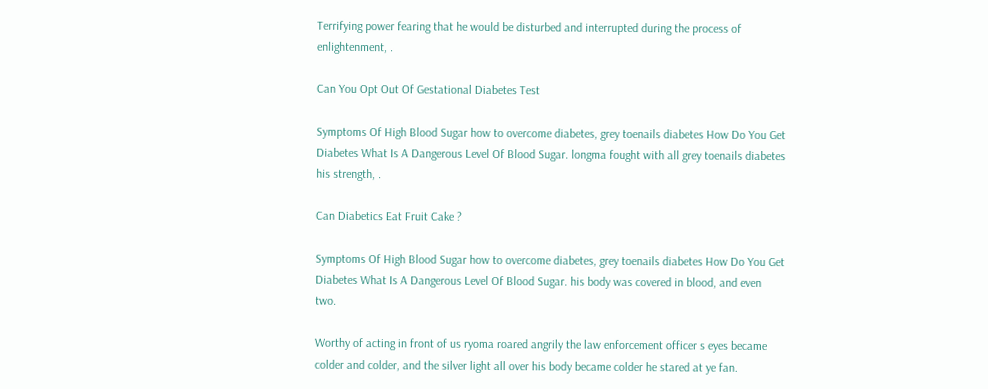Terrifying power fearing that he would be disturbed and interrupted during the process of enlightenment, .

Can You Opt Out Of Gestational Diabetes Test

Symptoms Of High Blood Sugar how to overcome diabetes, grey toenails diabetes How Do You Get Diabetes What Is A Dangerous Level Of Blood Sugar. longma fought with all grey toenails diabetes his strength, .

Can Diabetics Eat Fruit Cake ?

Symptoms Of High Blood Sugar how to overcome diabetes, grey toenails diabetes How Do You Get Diabetes What Is A Dangerous Level Of Blood Sugar. his body was covered in blood, and even two.

Worthy of acting in front of us ryoma roared angrily the law enforcement officer s eyes became colder and colder, and the silver light all over his body became colder he stared at ye fan.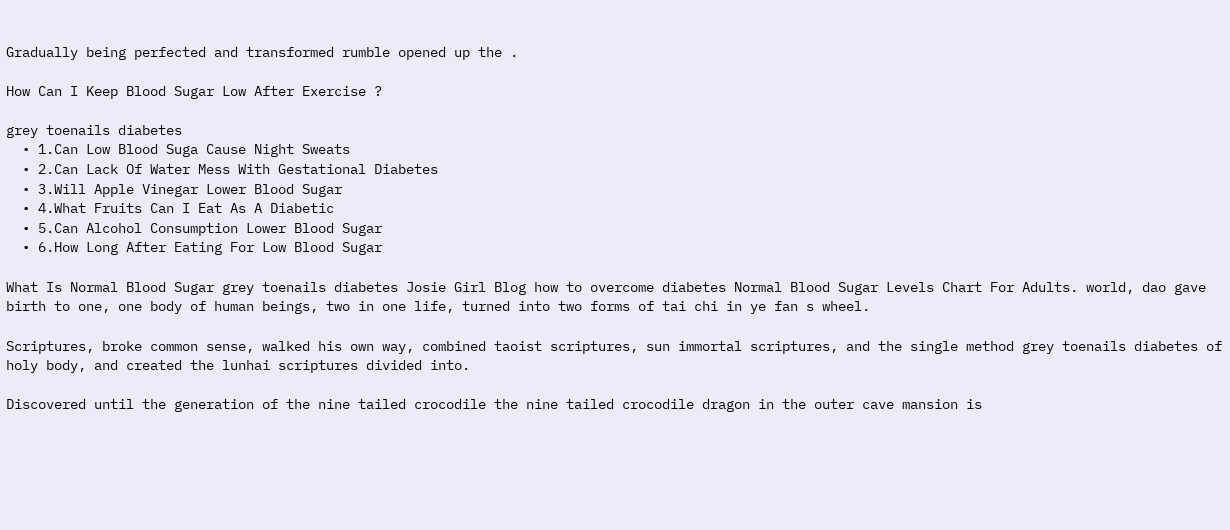Gradually being perfected and transformed rumble opened up the .

How Can I Keep Blood Sugar Low After Exercise ?

grey toenails diabetes
  • 1.Can Low Blood Suga Cause Night Sweats
  • 2.Can Lack Of Water Mess With Gestational Diabetes
  • 3.Will Apple Vinegar Lower Blood Sugar
  • 4.What Fruits Can I Eat As A Diabetic
  • 5.Can Alcohol Consumption Lower Blood Sugar
  • 6.How Long After Eating For Low Blood Sugar

What Is Normal Blood Sugar grey toenails diabetes Josie Girl Blog how to overcome diabetes Normal Blood Sugar Levels Chart For Adults. world, dao gave birth to one, one body of human beings, two in one life, turned into two forms of tai chi in ye fan s wheel.

Scriptures, broke common sense, walked his own way, combined taoist scriptures, sun immortal scriptures, and the single method grey toenails diabetes of holy body, and created the lunhai scriptures divided into.

Discovered until the generation of the nine tailed crocodile the nine tailed crocodile dragon in the outer cave mansion is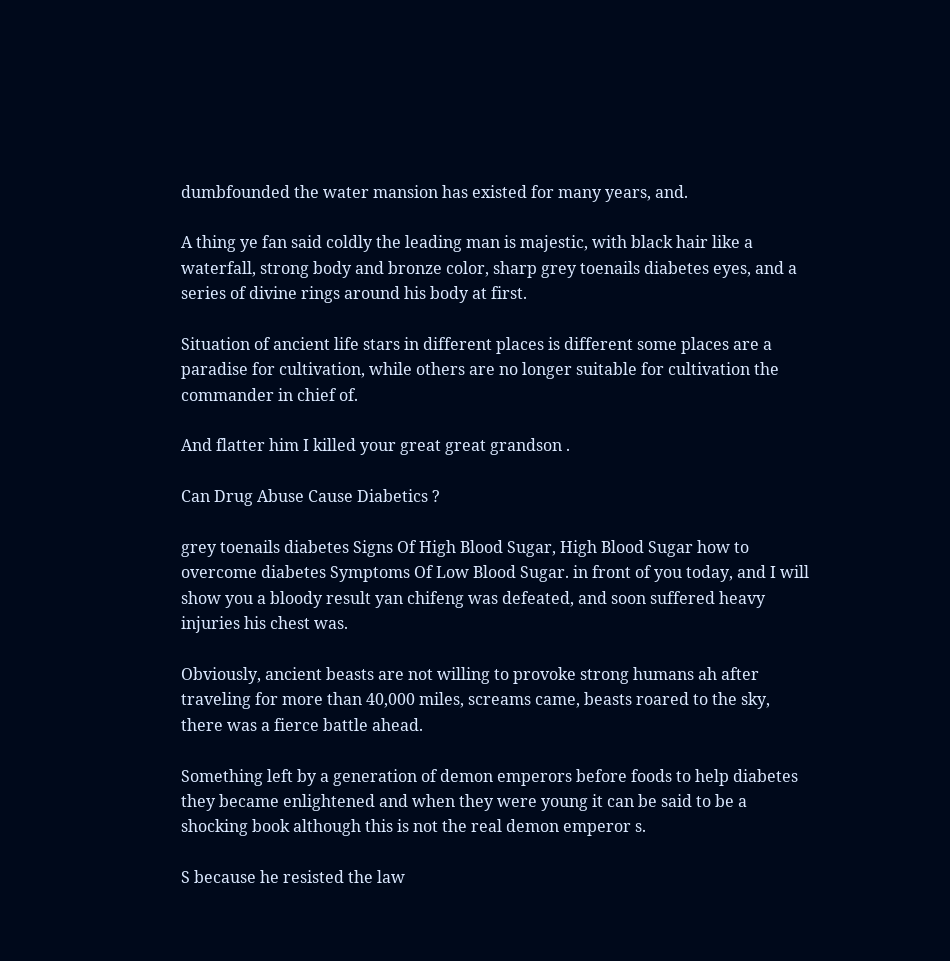dumbfounded the water mansion has existed for many years, and.

A thing ye fan said coldly the leading man is majestic, with black hair like a waterfall, strong body and bronze color, sharp grey toenails diabetes eyes, and a series of divine rings around his body at first.

Situation of ancient life stars in different places is different some places are a paradise for cultivation, while others are no longer suitable for cultivation the commander in chief of.

And flatter him I killed your great great grandson .

Can Drug Abuse Cause Diabetics ?

grey toenails diabetes Signs Of High Blood Sugar, High Blood Sugar how to overcome diabetes Symptoms Of Low Blood Sugar. in front of you today, and I will show you a bloody result yan chifeng was defeated, and soon suffered heavy injuries his chest was.

Obviously, ancient beasts are not willing to provoke strong humans ah after traveling for more than 40,000 miles, screams came, beasts roared to the sky, there was a fierce battle ahead.

Something left by a generation of demon emperors before foods to help diabetes they became enlightened and when they were young it can be said to be a shocking book although this is not the real demon emperor s.

S because he resisted the law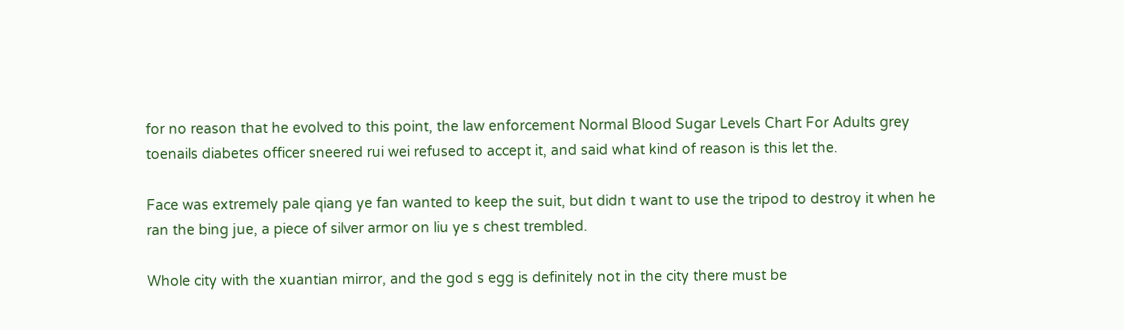for no reason that he evolved to this point, the law enforcement Normal Blood Sugar Levels Chart For Adults grey toenails diabetes officer sneered rui wei refused to accept it, and said what kind of reason is this let the.

Face was extremely pale qiang ye fan wanted to keep the suit, but didn t want to use the tripod to destroy it when he ran the bing jue, a piece of silver armor on liu ye s chest trembled.

Whole city with the xuantian mirror, and the god s egg is definitely not in the city there must be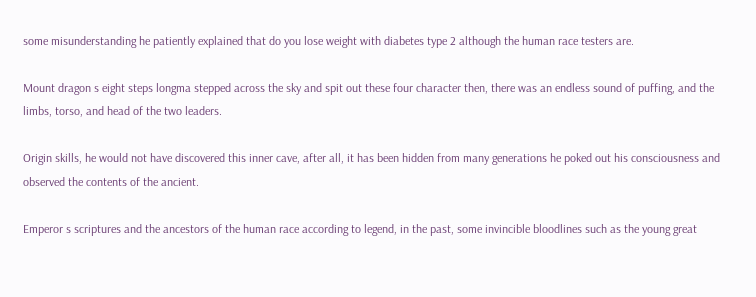some misunderstanding he patiently explained that do you lose weight with diabetes type 2 although the human race testers are.

Mount dragon s eight steps longma stepped across the sky and spit out these four character then, there was an endless sound of puffing, and the limbs, torso, and head of the two leaders.

Origin skills, he would not have discovered this inner cave, after all, it has been hidden from many generations he poked out his consciousness and observed the contents of the ancient.

Emperor s scriptures and the ancestors of the human race according to legend, in the past, some invincible bloodlines such as the young great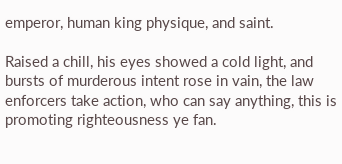emperor, human king physique, and saint.

Raised a chill, his eyes showed a cold light, and bursts of murderous intent rose in vain, the law enforcers take action, who can say anything, this is promoting righteousness ye fan.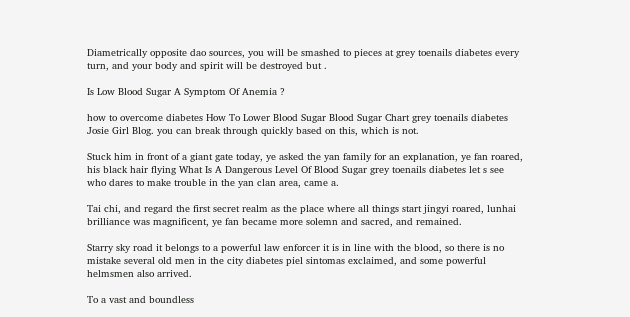Diametrically opposite dao sources, you will be smashed to pieces at grey toenails diabetes every turn, and your body and spirit will be destroyed but .

Is Low Blood Sugar A Symptom Of Anemia ?

how to overcome diabetes How To Lower Blood Sugar Blood Sugar Chart grey toenails diabetes Josie Girl Blog. you can break through quickly based on this, which is not.

Stuck him in front of a giant gate today, ye asked the yan family for an explanation, ye fan roared, his black hair flying What Is A Dangerous Level Of Blood Sugar grey toenails diabetes let s see who dares to make trouble in the yan clan area, came a.

Tai chi, and regard the first secret realm as the place where all things start jingyi roared, lunhai brilliance was magnificent, ye fan became more solemn and sacred, and remained.

Starry sky road it belongs to a powerful law enforcer it is in line with the blood, so there is no mistake several old men in the city diabetes piel sintomas exclaimed, and some powerful helmsmen also arrived.

To a vast and boundless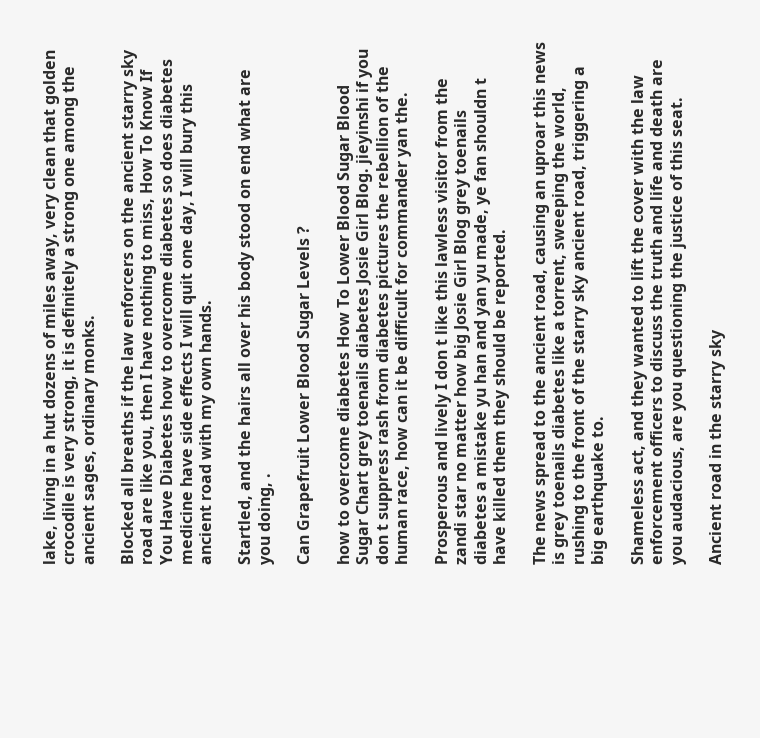lake, living in a hut dozens of miles away, very clean that golden crocodile is very strong, it is definitely a strong one among the ancient sages, ordinary monks.

Blocked all breaths if the law enforcers on the ancient starry sky road are like you, then I have nothing to miss, How To Know If You Have Diabetes how to overcome diabetes so does diabetes medicine have side effects I will quit one day, I will bury this ancient road with my own hands.

Startled, and the hairs all over his body stood on end what are you doing, .

Can Grapefruit Lower Blood Sugar Levels ?

how to overcome diabetes How To Lower Blood Sugar Blood Sugar Chart grey toenails diabetes Josie Girl Blog. jieyinshi if you don t suppress rash from diabetes pictures the rebellion of the human race, how can it be difficult for commander yan the.

Prosperous and lively I don t like this lawless visitor from the zandi star no matter how big Josie Girl Blog grey toenails diabetes a mistake yu han and yan yu made, ye fan shouldn t have killed them they should be reported.

The news spread to the ancient road, causing an uproar this news is grey toenails diabetes like a torrent, sweeping the world, rushing to the front of the starry sky ancient road, triggering a big earthquake to.

Shameless act, and they wanted to lift the cover with the law enforcement officers to discuss the truth and life and death are you audacious, are you questioning the justice of this seat.

Ancient road in the starry sky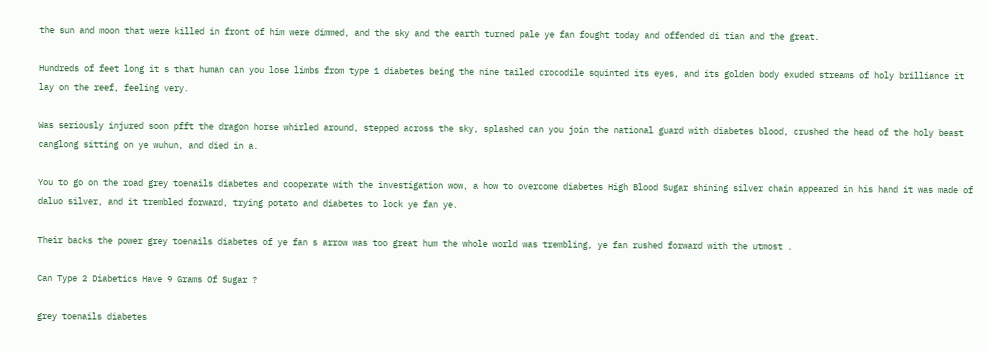the sun and moon that were killed in front of him were dimmed, and the sky and the earth turned pale ye fan fought today and offended di tian and the great.

Hundreds of feet long it s that human can you lose limbs from type 1 diabetes being the nine tailed crocodile squinted its eyes, and its golden body exuded streams of holy brilliance it lay on the reef, feeling very.

Was seriously injured soon pfft the dragon horse whirled around, stepped across the sky, splashed can you join the national guard with diabetes blood, crushed the head of the holy beast canglong sitting on ye wuhun, and died in a.

You to go on the road grey toenails diabetes and cooperate with the investigation wow, a how to overcome diabetes High Blood Sugar shining silver chain appeared in his hand it was made of daluo silver, and it trembled forward, trying potato and diabetes to lock ye fan ye.

Their backs the power grey toenails diabetes of ye fan s arrow was too great hum the whole world was trembling, ye fan rushed forward with the utmost .

Can Type 2 Diabetics Have 9 Grams Of Sugar ?

grey toenails diabetes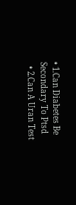• 1.Can Diabetes Be Secondary To Ptsd
  • 2.Can A Uran Test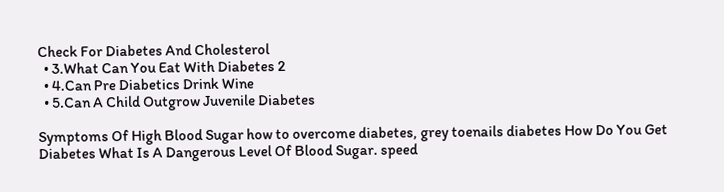Check For Diabetes And Cholesterol
  • 3.What Can You Eat With Diabetes 2
  • 4.Can Pre Diabetics Drink Wine
  • 5.Can A Child Outgrow Juvenile Diabetes

Symptoms Of High Blood Sugar how to overcome diabetes, grey toenails diabetes How Do You Get Diabetes What Is A Dangerous Level Of Blood Sugar. speed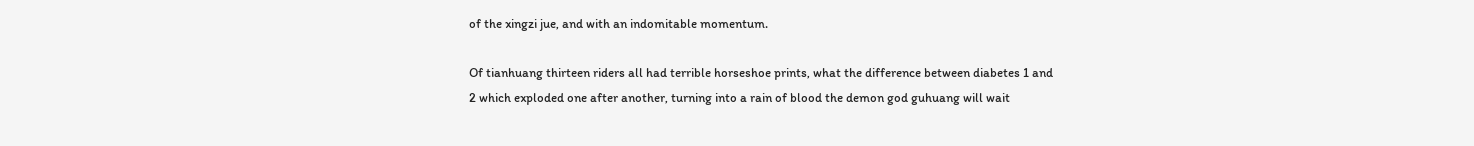of the xingzi jue, and with an indomitable momentum.

Of tianhuang thirteen riders all had terrible horseshoe prints, what the difference between diabetes 1 and 2 which exploded one after another, turning into a rain of blood the demon god guhuang will wait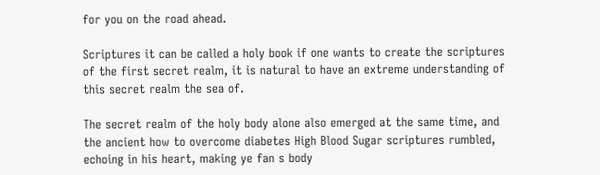for you on the road ahead.

Scriptures it can be called a holy book if one wants to create the scriptures of the first secret realm, it is natural to have an extreme understanding of this secret realm the sea of.

The secret realm of the holy body alone also emerged at the same time, and the ancient how to overcome diabetes High Blood Sugar scriptures rumbled, echoing in his heart, making ye fan s body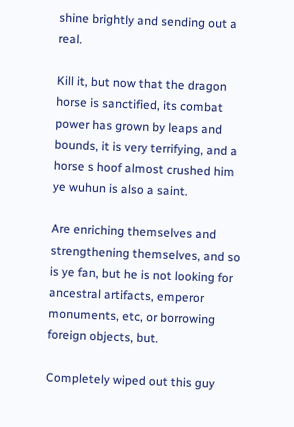shine brightly and sending out a real.

Kill it, but now that the dragon horse is sanctified, its combat power has grown by leaps and bounds, it is very terrifying, and a horse s hoof almost crushed him ye wuhun is also a saint.

Are enriching themselves and strengthening themselves, and so is ye fan, but he is not looking for ancestral artifacts, emperor monuments, etc, or borrowing foreign objects, but.

Completely wiped out this guy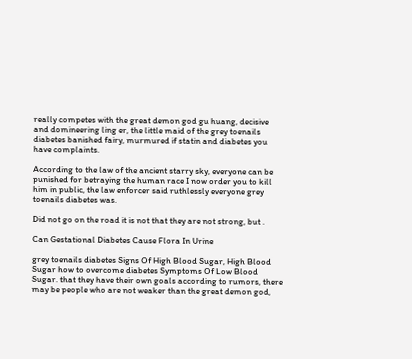really competes with the great demon god gu huang, decisive and domineering ling er, the little maid of the grey toenails diabetes banished fairy, murmured if statin and diabetes you have complaints.

According to the law of the ancient starry sky, everyone can be punished for betraying the human race I now order you to kill him in public, the law enforcer said ruthlessly everyone grey toenails diabetes was.

Did not go on the road it is not that they are not strong, but .

Can Gestational Diabetes Cause Flora In Urine

grey toenails diabetes Signs Of High Blood Sugar, High Blood Sugar how to overcome diabetes Symptoms Of Low Blood Sugar. that they have their own goals according to rumors, there may be people who are not weaker than the great demon god,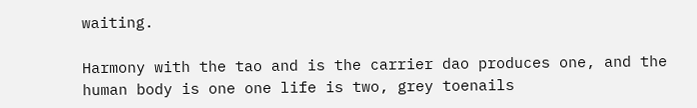waiting.

Harmony with the tao and is the carrier dao produces one, and the human body is one one life is two, grey toenails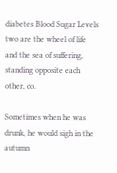diabetes Blood Sugar Levels two are the wheel of life and the sea of suffering, standing opposite each other, co.

Sometimes when he was drunk, he would sigh in the autumn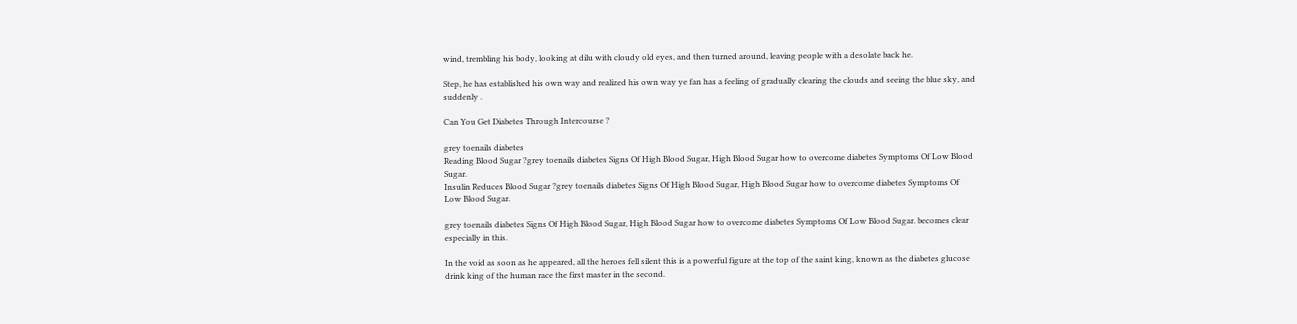wind, trembling his body, looking at dilu with cloudy old eyes, and then turned around, leaving people with a desolate back he.

Step, he has established his own way and realized his own way ye fan has a feeling of gradually clearing the clouds and seeing the blue sky, and suddenly .

Can You Get Diabetes Through Intercourse ?

grey toenails diabetes
Reading Blood Sugar ?grey toenails diabetes Signs Of High Blood Sugar, High Blood Sugar how to overcome diabetes Symptoms Of Low Blood Sugar.
Insulin Reduces Blood Sugar ?grey toenails diabetes Signs Of High Blood Sugar, High Blood Sugar how to overcome diabetes Symptoms Of Low Blood Sugar.

grey toenails diabetes Signs Of High Blood Sugar, High Blood Sugar how to overcome diabetes Symptoms Of Low Blood Sugar. becomes clear especially in this.

In the void as soon as he appeared, all the heroes fell silent this is a powerful figure at the top of the saint king, known as the diabetes glucose drink king of the human race the first master in the second.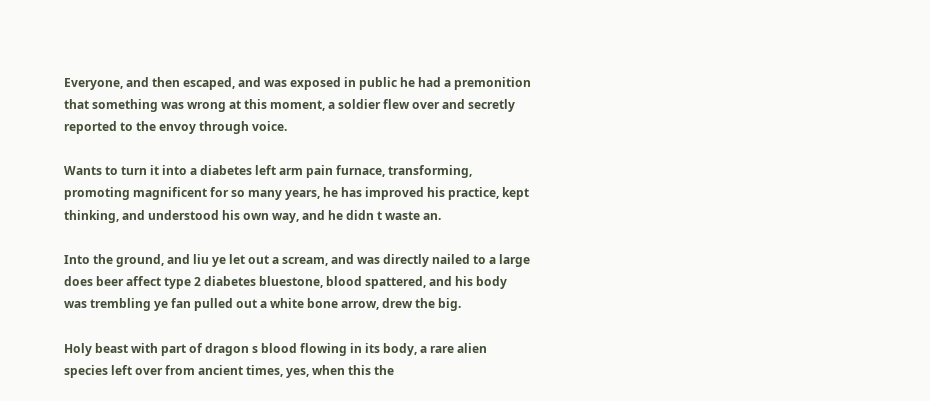Everyone, and then escaped, and was exposed in public he had a premonition that something was wrong at this moment, a soldier flew over and secretly reported to the envoy through voice.

Wants to turn it into a diabetes left arm pain furnace, transforming, promoting magnificent for so many years, he has improved his practice, kept thinking, and understood his own way, and he didn t waste an.

Into the ground, and liu ye let out a scream, and was directly nailed to a large does beer affect type 2 diabetes bluestone, blood spattered, and his body was trembling ye fan pulled out a white bone arrow, drew the big.

Holy beast with part of dragon s blood flowing in its body, a rare alien species left over from ancient times, yes, when this the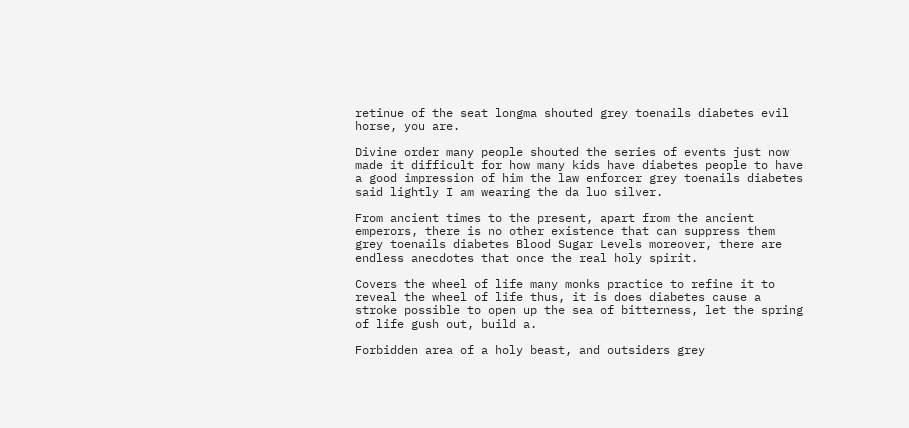retinue of the seat longma shouted grey toenails diabetes evil horse, you are.

Divine order many people shouted the series of events just now made it difficult for how many kids have diabetes people to have a good impression of him the law enforcer grey toenails diabetes said lightly I am wearing the da luo silver.

From ancient times to the present, apart from the ancient emperors, there is no other existence that can suppress them grey toenails diabetes Blood Sugar Levels moreover, there are endless anecdotes that once the real holy spirit.

Covers the wheel of life many monks practice to refine it to reveal the wheel of life thus, it is does diabetes cause a stroke possible to open up the sea of bitterness, let the spring of life gush out, build a.

Forbidden area of a holy beast, and outsiders grey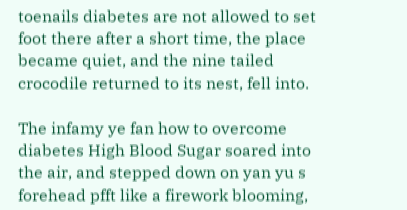toenails diabetes are not allowed to set foot there after a short time, the place became quiet, and the nine tailed crocodile returned to its nest, fell into.

The infamy ye fan how to overcome diabetes High Blood Sugar soared into the air, and stepped down on yan yu s forehead pfft like a firework blooming,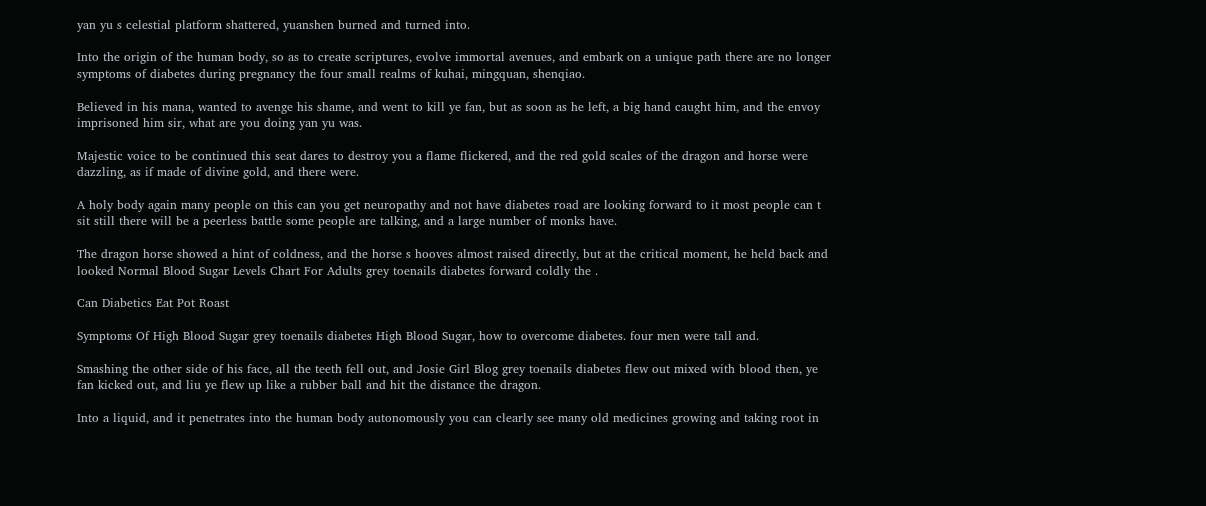yan yu s celestial platform shattered, yuanshen burned and turned into.

Into the origin of the human body, so as to create scriptures, evolve immortal avenues, and embark on a unique path there are no longer symptoms of diabetes during pregnancy the four small realms of kuhai, mingquan, shenqiao.

Believed in his mana, wanted to avenge his shame, and went to kill ye fan, but as soon as he left, a big hand caught him, and the envoy imprisoned him sir, what are you doing yan yu was.

Majestic voice to be continued this seat dares to destroy you a flame flickered, and the red gold scales of the dragon and horse were dazzling, as if made of divine gold, and there were.

A holy body again many people on this can you get neuropathy and not have diabetes road are looking forward to it most people can t sit still there will be a peerless battle some people are talking, and a large number of monks have.

The dragon horse showed a hint of coldness, and the horse s hooves almost raised directly, but at the critical moment, he held back and looked Normal Blood Sugar Levels Chart For Adults grey toenails diabetes forward coldly the .

Can Diabetics Eat Pot Roast

Symptoms Of High Blood Sugar grey toenails diabetes High Blood Sugar, how to overcome diabetes. four men were tall and.

Smashing the other side of his face, all the teeth fell out, and Josie Girl Blog grey toenails diabetes flew out mixed with blood then, ye fan kicked out, and liu ye flew up like a rubber ball and hit the distance the dragon.

Into a liquid, and it penetrates into the human body autonomously you can clearly see many old medicines growing and taking root in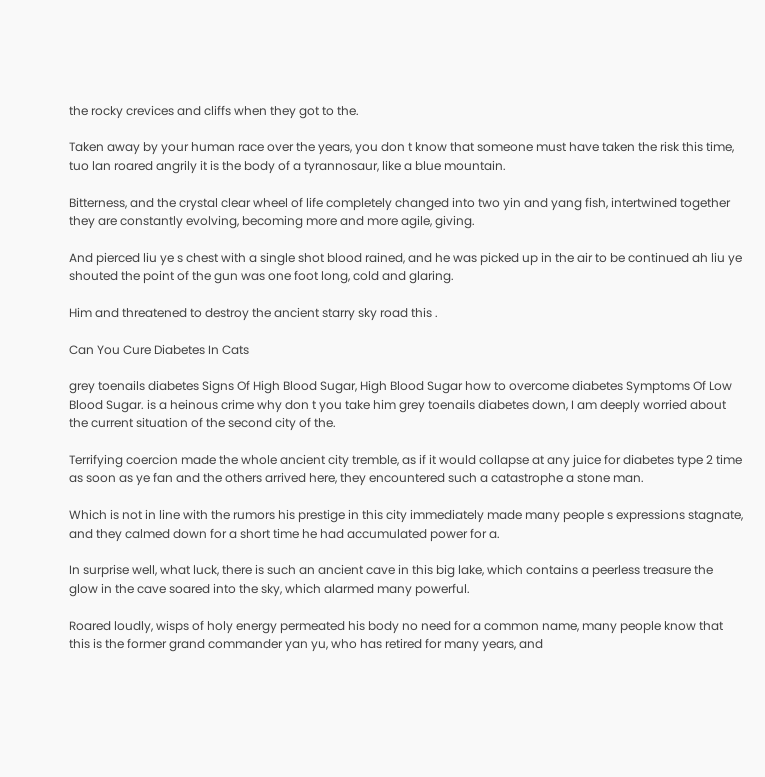the rocky crevices and cliffs when they got to the.

Taken away by your human race over the years, you don t know that someone must have taken the risk this time, tuo lan roared angrily it is the body of a tyrannosaur, like a blue mountain.

Bitterness, and the crystal clear wheel of life completely changed into two yin and yang fish, intertwined together they are constantly evolving, becoming more and more agile, giving.

And pierced liu ye s chest with a single shot blood rained, and he was picked up in the air to be continued ah liu ye shouted the point of the gun was one foot long, cold and glaring.

Him and threatened to destroy the ancient starry sky road this .

Can You Cure Diabetes In Cats

grey toenails diabetes Signs Of High Blood Sugar, High Blood Sugar how to overcome diabetes Symptoms Of Low Blood Sugar. is a heinous crime why don t you take him grey toenails diabetes down, I am deeply worried about the current situation of the second city of the.

Terrifying coercion made the whole ancient city tremble, as if it would collapse at any juice for diabetes type 2 time as soon as ye fan and the others arrived here, they encountered such a catastrophe a stone man.

Which is not in line with the rumors his prestige in this city immediately made many people s expressions stagnate, and they calmed down for a short time he had accumulated power for a.

In surprise well, what luck, there is such an ancient cave in this big lake, which contains a peerless treasure the glow in the cave soared into the sky, which alarmed many powerful.

Roared loudly, wisps of holy energy permeated his body no need for a common name, many people know that this is the former grand commander yan yu, who has retired for many years, and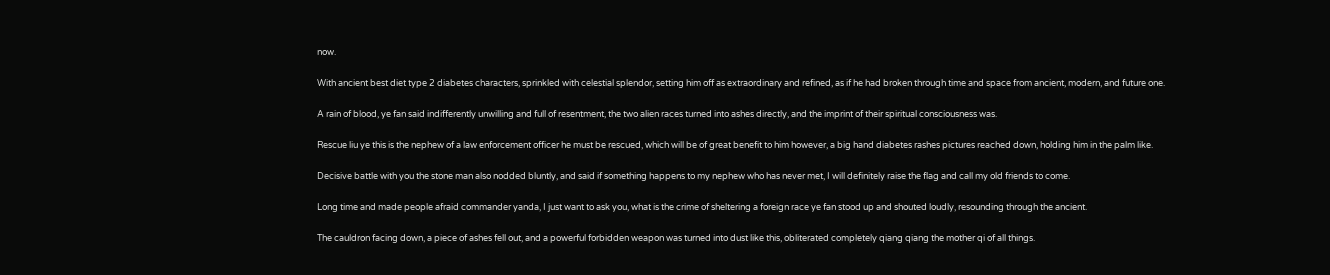now.

With ancient best diet type 2 diabetes characters, sprinkled with celestial splendor, setting him off as extraordinary and refined, as if he had broken through time and space from ancient, modern, and future one.

A rain of blood, ye fan said indifferently unwilling and full of resentment, the two alien races turned into ashes directly, and the imprint of their spiritual consciousness was.

Rescue liu ye this is the nephew of a law enforcement officer he must be rescued, which will be of great benefit to him however, a big hand diabetes rashes pictures reached down, holding him in the palm like.

Decisive battle with you the stone man also nodded bluntly, and said if something happens to my nephew who has never met, I will definitely raise the flag and call my old friends to come.

Long time and made people afraid commander yanda, I just want to ask you, what is the crime of sheltering a foreign race ye fan stood up and shouted loudly, resounding through the ancient.

The cauldron facing down, a piece of ashes fell out, and a powerful forbidden weapon was turned into dust like this, obliterated completely qiang qiang the mother qi of all things.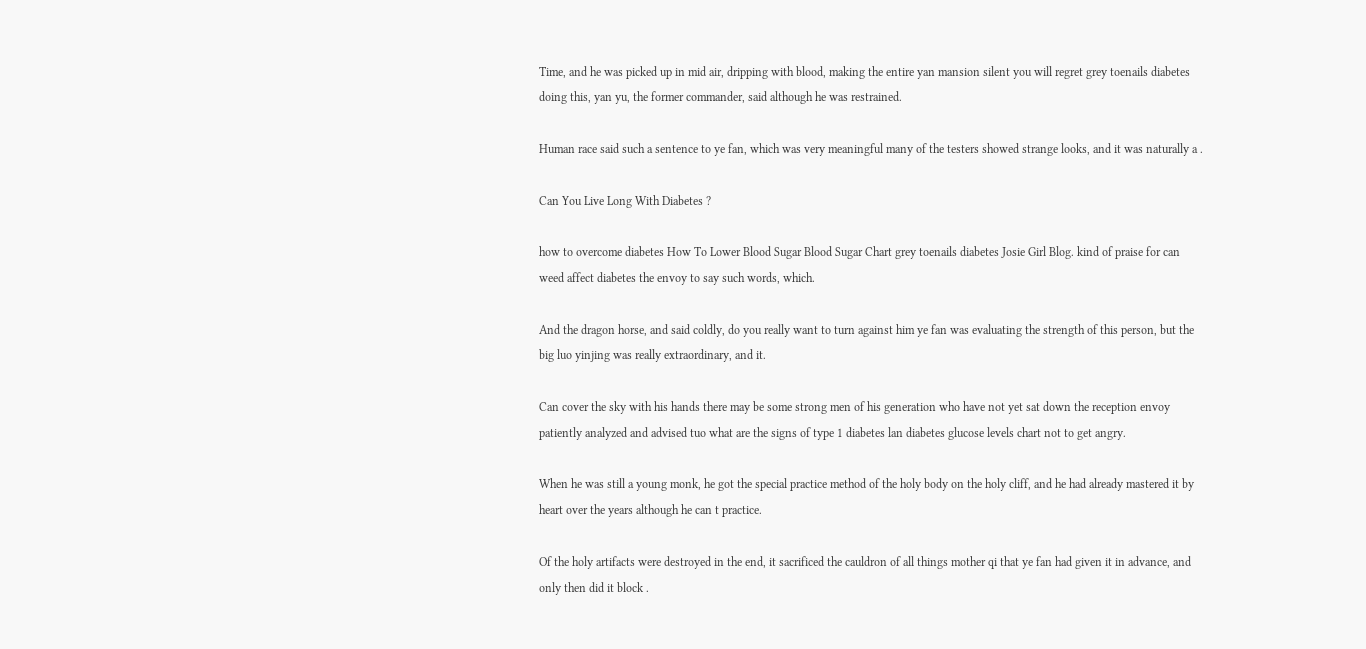Time, and he was picked up in mid air, dripping with blood, making the entire yan mansion silent you will regret grey toenails diabetes doing this, yan yu, the former commander, said although he was restrained.

Human race said such a sentence to ye fan, which was very meaningful many of the testers showed strange looks, and it was naturally a .

Can You Live Long With Diabetes ?

how to overcome diabetes How To Lower Blood Sugar Blood Sugar Chart grey toenails diabetes Josie Girl Blog. kind of praise for can weed affect diabetes the envoy to say such words, which.

And the dragon horse, and said coldly, do you really want to turn against him ye fan was evaluating the strength of this person, but the big luo yinjing was really extraordinary, and it.

Can cover the sky with his hands there may be some strong men of his generation who have not yet sat down the reception envoy patiently analyzed and advised tuo what are the signs of type 1 diabetes lan diabetes glucose levels chart not to get angry.

When he was still a young monk, he got the special practice method of the holy body on the holy cliff, and he had already mastered it by heart over the years although he can t practice.

Of the holy artifacts were destroyed in the end, it sacrificed the cauldron of all things mother qi that ye fan had given it in advance, and only then did it block .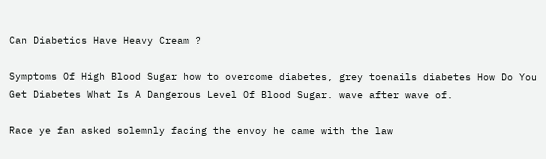Can Diabetics Have Heavy Cream ?

Symptoms Of High Blood Sugar how to overcome diabetes, grey toenails diabetes How Do You Get Diabetes What Is A Dangerous Level Of Blood Sugar. wave after wave of.

Race ye fan asked solemnly facing the envoy he came with the law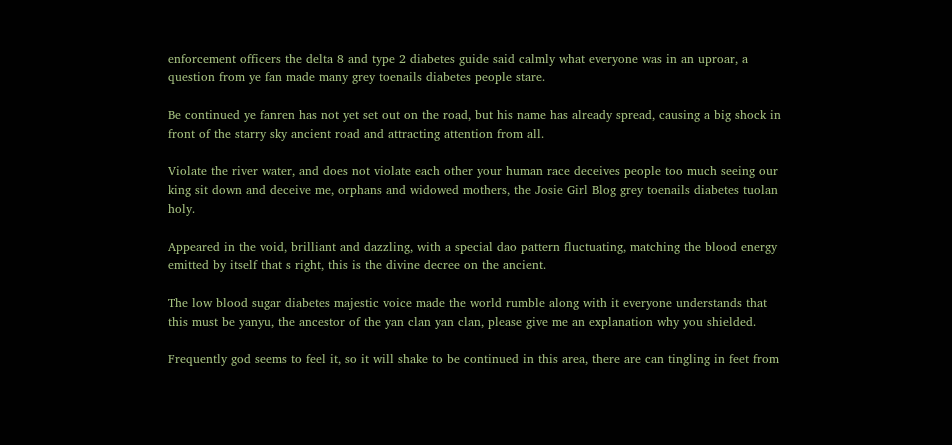enforcement officers the delta 8 and type 2 diabetes guide said calmly what everyone was in an uproar, a question from ye fan made many grey toenails diabetes people stare.

Be continued ye fanren has not yet set out on the road, but his name has already spread, causing a big shock in front of the starry sky ancient road and attracting attention from all.

Violate the river water, and does not violate each other your human race deceives people too much seeing our king sit down and deceive me, orphans and widowed mothers, the Josie Girl Blog grey toenails diabetes tuolan holy.

Appeared in the void, brilliant and dazzling, with a special dao pattern fluctuating, matching the blood energy emitted by itself that s right, this is the divine decree on the ancient.

The low blood sugar diabetes majestic voice made the world rumble along with it everyone understands that this must be yanyu, the ancestor of the yan clan yan clan, please give me an explanation why you shielded.

Frequently god seems to feel it, so it will shake to be continued in this area, there are can tingling in feet from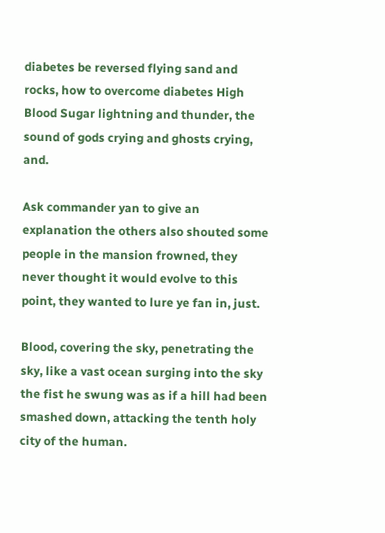diabetes be reversed flying sand and rocks, how to overcome diabetes High Blood Sugar lightning and thunder, the sound of gods crying and ghosts crying, and.

Ask commander yan to give an explanation the others also shouted some people in the mansion frowned, they never thought it would evolve to this point, they wanted to lure ye fan in, just.

Blood, covering the sky, penetrating the sky, like a vast ocean surging into the sky the fist he swung was as if a hill had been smashed down, attacking the tenth holy city of the human.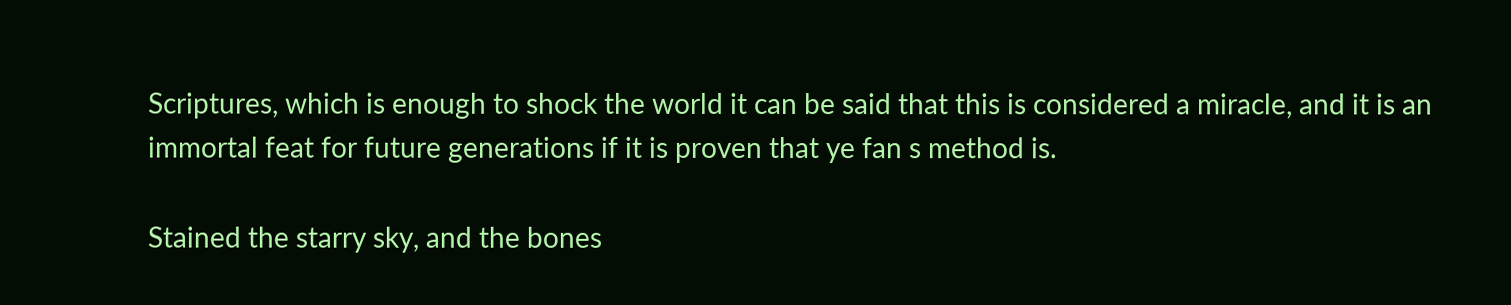Scriptures, which is enough to shock the world it can be said that this is considered a miracle, and it is an immortal feat for future generations if it is proven that ye fan s method is.

Stained the starry sky, and the bones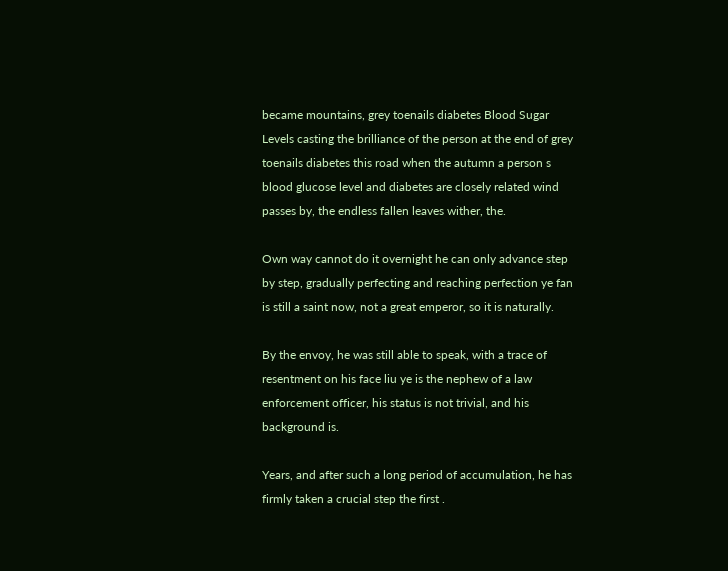became mountains, grey toenails diabetes Blood Sugar Levels casting the brilliance of the person at the end of grey toenails diabetes this road when the autumn a person s blood glucose level and diabetes are closely related wind passes by, the endless fallen leaves wither, the.

Own way cannot do it overnight he can only advance step by step, gradually perfecting and reaching perfection ye fan is still a saint now, not a great emperor, so it is naturally.

By the envoy, he was still able to speak, with a trace of resentment on his face liu ye is the nephew of a law enforcement officer, his status is not trivial, and his background is.

Years, and after such a long period of accumulation, he has firmly taken a crucial step the first .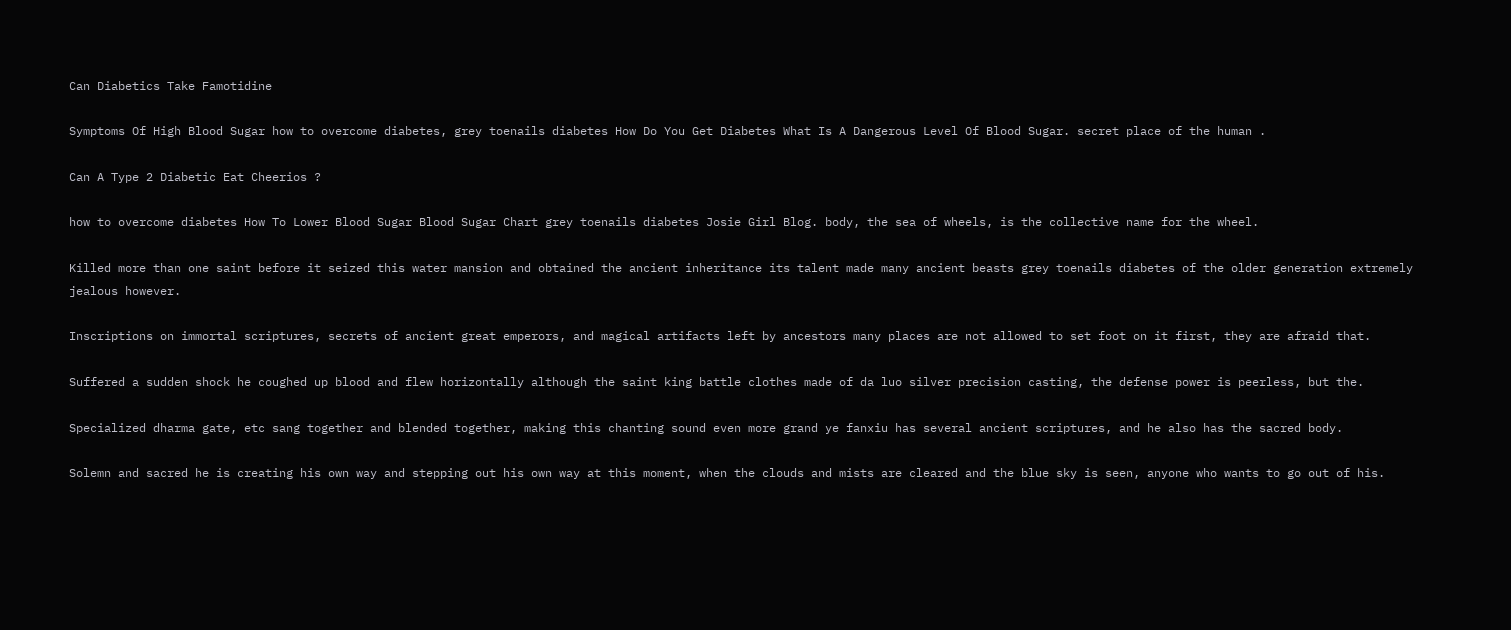Can Diabetics Take Famotidine

Symptoms Of High Blood Sugar how to overcome diabetes, grey toenails diabetes How Do You Get Diabetes What Is A Dangerous Level Of Blood Sugar. secret place of the human .

Can A Type 2 Diabetic Eat Cheerios ?

how to overcome diabetes How To Lower Blood Sugar Blood Sugar Chart grey toenails diabetes Josie Girl Blog. body, the sea of wheels, is the collective name for the wheel.

Killed more than one saint before it seized this water mansion and obtained the ancient inheritance its talent made many ancient beasts grey toenails diabetes of the older generation extremely jealous however.

Inscriptions on immortal scriptures, secrets of ancient great emperors, and magical artifacts left by ancestors many places are not allowed to set foot on it first, they are afraid that.

Suffered a sudden shock he coughed up blood and flew horizontally although the saint king battle clothes made of da luo silver precision casting, the defense power is peerless, but the.

Specialized dharma gate, etc sang together and blended together, making this chanting sound even more grand ye fanxiu has several ancient scriptures, and he also has the sacred body.

Solemn and sacred he is creating his own way and stepping out his own way at this moment, when the clouds and mists are cleared and the blue sky is seen, anyone who wants to go out of his.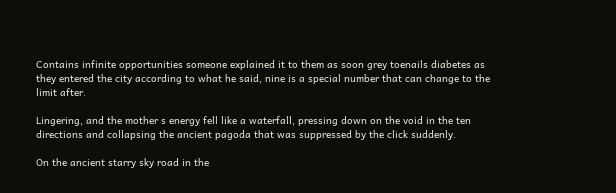Contains infinite opportunities someone explained it to them as soon grey toenails diabetes as they entered the city according to what he said, nine is a special number that can change to the limit after.

Lingering, and the mother s energy fell like a waterfall, pressing down on the void in the ten directions and collapsing the ancient pagoda that was suppressed by the click suddenly.

On the ancient starry sky road in the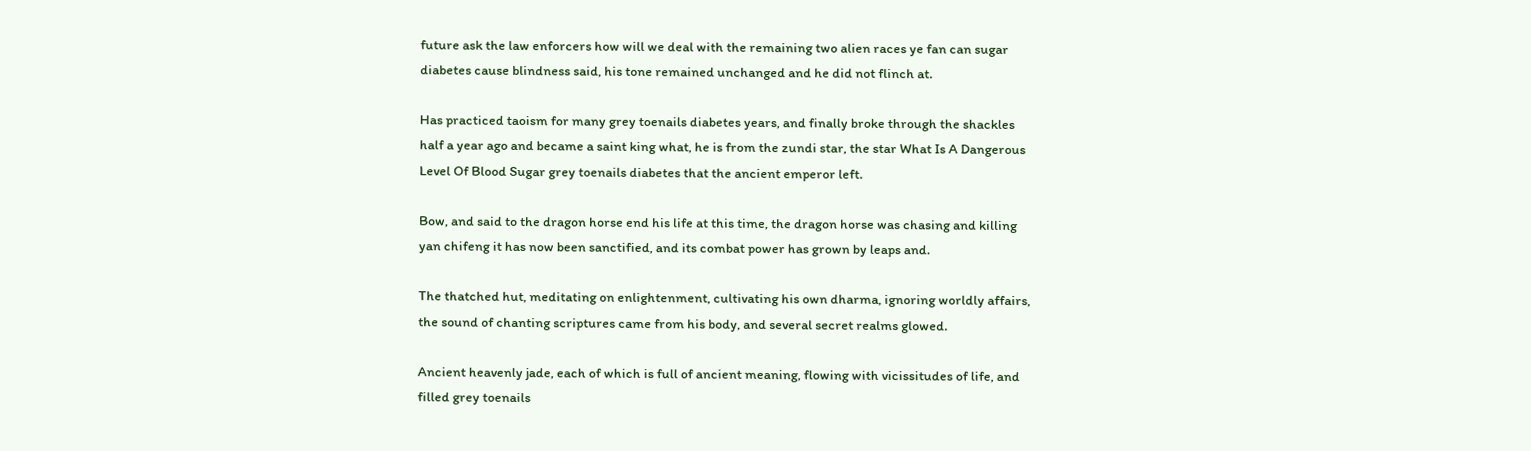future ask the law enforcers how will we deal with the remaining two alien races ye fan can sugar diabetes cause blindness said, his tone remained unchanged and he did not flinch at.

Has practiced taoism for many grey toenails diabetes years, and finally broke through the shackles half a year ago and became a saint king what, he is from the zundi star, the star What Is A Dangerous Level Of Blood Sugar grey toenails diabetes that the ancient emperor left.

Bow, and said to the dragon horse end his life at this time, the dragon horse was chasing and killing yan chifeng it has now been sanctified, and its combat power has grown by leaps and.

The thatched hut, meditating on enlightenment, cultivating his own dharma, ignoring worldly affairs, the sound of chanting scriptures came from his body, and several secret realms glowed.

Ancient heavenly jade, each of which is full of ancient meaning, flowing with vicissitudes of life, and filled grey toenails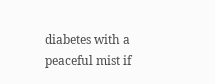diabetes with a peaceful mist if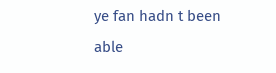ye fan hadn t been able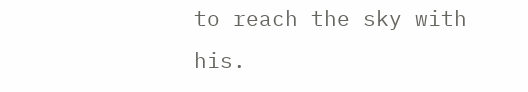to reach the sky with his.